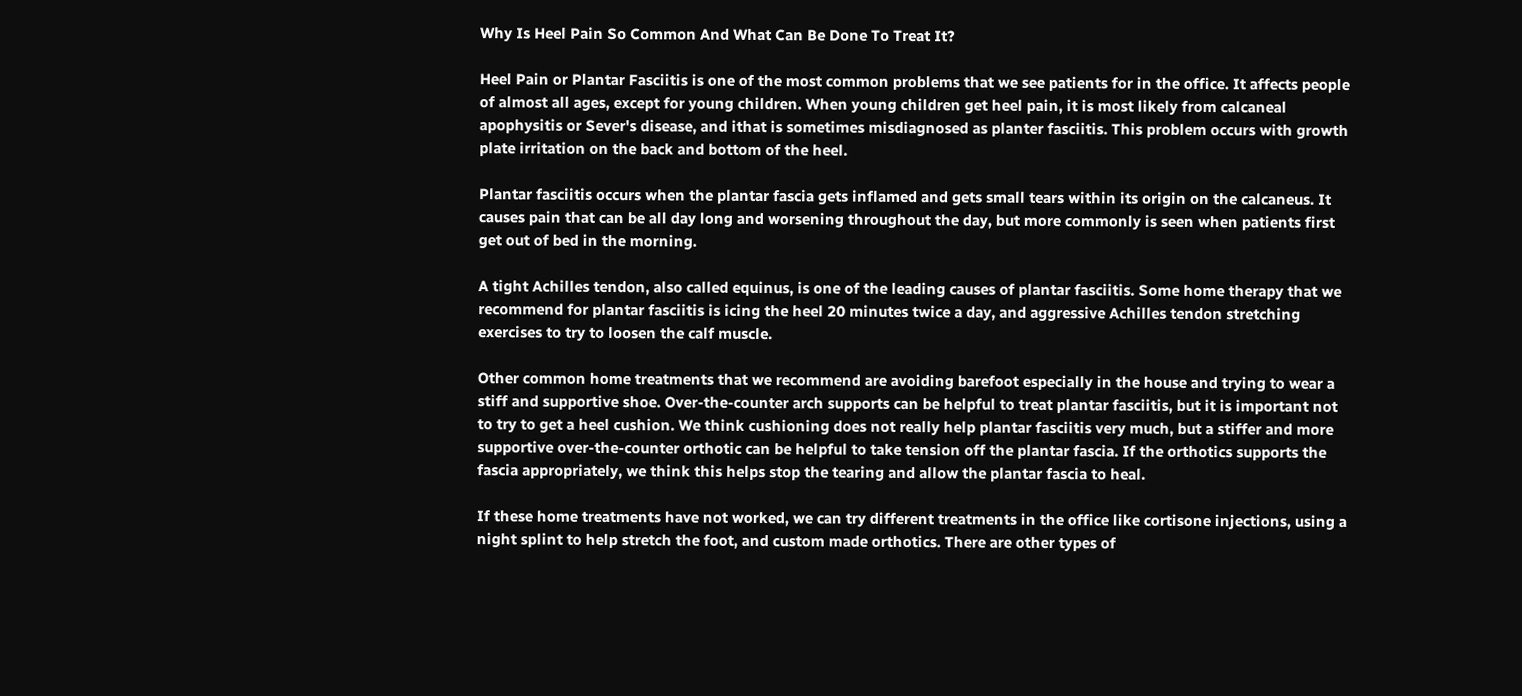Why Is Heel Pain So Common And What Can Be Done To Treat It?

Heel Pain or Plantar Fasciitis is one of the most common problems that we see patients for in the office. It affects people of almost all ages, except for young children. When young children get heel pain, it is most likely from calcaneal apophysitis or Sever's disease, and ithat is sometimes misdiagnosed as planter fasciitis. This problem occurs with growth plate irritation on the back and bottom of the heel.

Plantar fasciitis occurs when the plantar fascia gets inflamed and gets small tears within its origin on the calcaneus. It causes pain that can be all day long and worsening throughout the day, but more commonly is seen when patients first get out of bed in the morning.

A tight Achilles tendon, also called equinus, is one of the leading causes of plantar fasciitis. Some home therapy that we recommend for plantar fasciitis is icing the heel 20 minutes twice a day, and aggressive Achilles tendon stretching exercises to try to loosen the calf muscle.

Other common home treatments that we recommend are avoiding barefoot especially in the house and trying to wear a stiff and supportive shoe. Over-the-counter arch supports can be helpful to treat plantar fasciitis, but it is important not to try to get a heel cushion. We think cushioning does not really help plantar fasciitis very much, but a stiffer and more supportive over-the-counter orthotic can be helpful to take tension off the plantar fascia. If the orthotics supports the fascia appropriately, we think this helps stop the tearing and allow the plantar fascia to heal.

If these home treatments have not worked, we can try different treatments in the office like cortisone injections, using a night splint to help stretch the foot, and custom made orthotics. There are other types of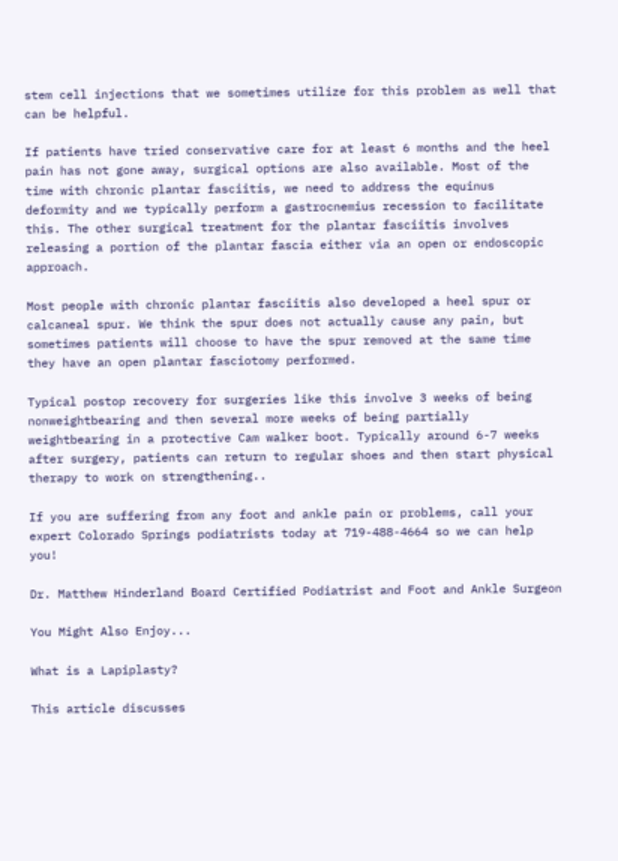stem cell injections that we sometimes utilize for this problem as well that can be helpful.

If patients have tried conservative care for at least 6 months and the heel pain has not gone away, surgical options are also available. Most of the time with chronic plantar fasciitis, we need to address the equinus deformity and we typically perform a gastrocnemius recession to facilitate this. The other surgical treatment for the plantar fasciitis involves releasing a portion of the plantar fascia either via an open or endoscopic approach.

Most people with chronic plantar fasciitis also developed a heel spur or calcaneal spur. We think the spur does not actually cause any pain, but sometimes patients will choose to have the spur removed at the same time they have an open plantar fasciotomy performed.

Typical postop recovery for surgeries like this involve 3 weeks of being nonweightbearing and then several more weeks of being partially weightbearing in a protective Cam walker boot. Typically around 6-7 weeks after surgery, patients can return to regular shoes and then start physical therapy to work on strengthening..

If you are suffering from any foot and ankle pain or problems, call your expert Colorado Springs podiatrists today at 719-488-4664 so we can help you!

Dr. Matthew Hinderland Board Certified Podiatrist and Foot and Ankle Surgeon

You Might Also Enjoy...

What is a Lapiplasty?

This article discusses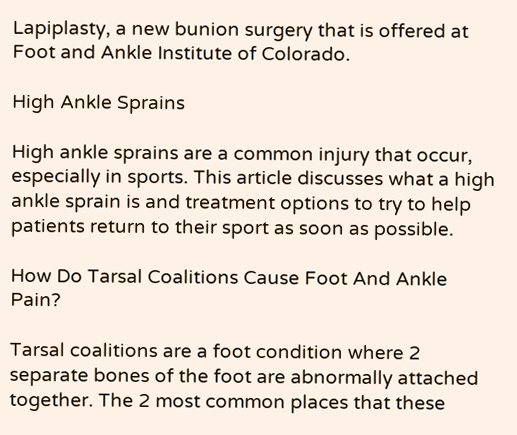Lapiplasty, a new bunion surgery that is offered at Foot and Ankle Institute of Colorado.

High Ankle Sprains

High ankle sprains are a common injury that occur, especially in sports. This article discusses what a high ankle sprain is and treatment options to try to help patients return to their sport as soon as possible.

How Do Tarsal Coalitions Cause Foot And Ankle Pain?

Tarsal coalitions are a foot condition where 2 separate bones of the foot are abnormally attached together. The 2 most common places that these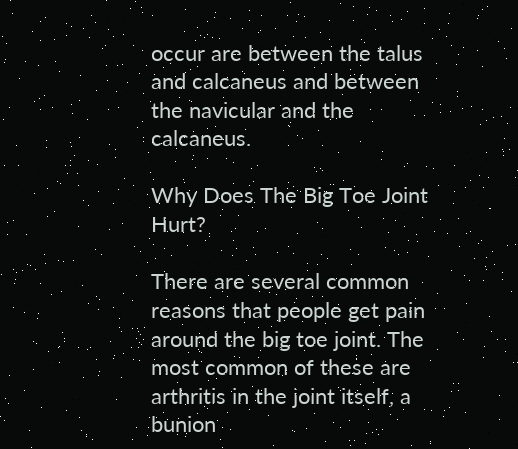occur are between the talus and calcaneus and between the navicular and the calcaneus.

Why Does The Big Toe Joint Hurt?

There are several common reasons that people get pain around the big toe joint. The most common of these are arthritis in the joint itself, a bunion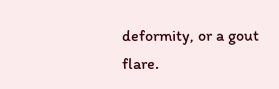deformity, or a gout flare.